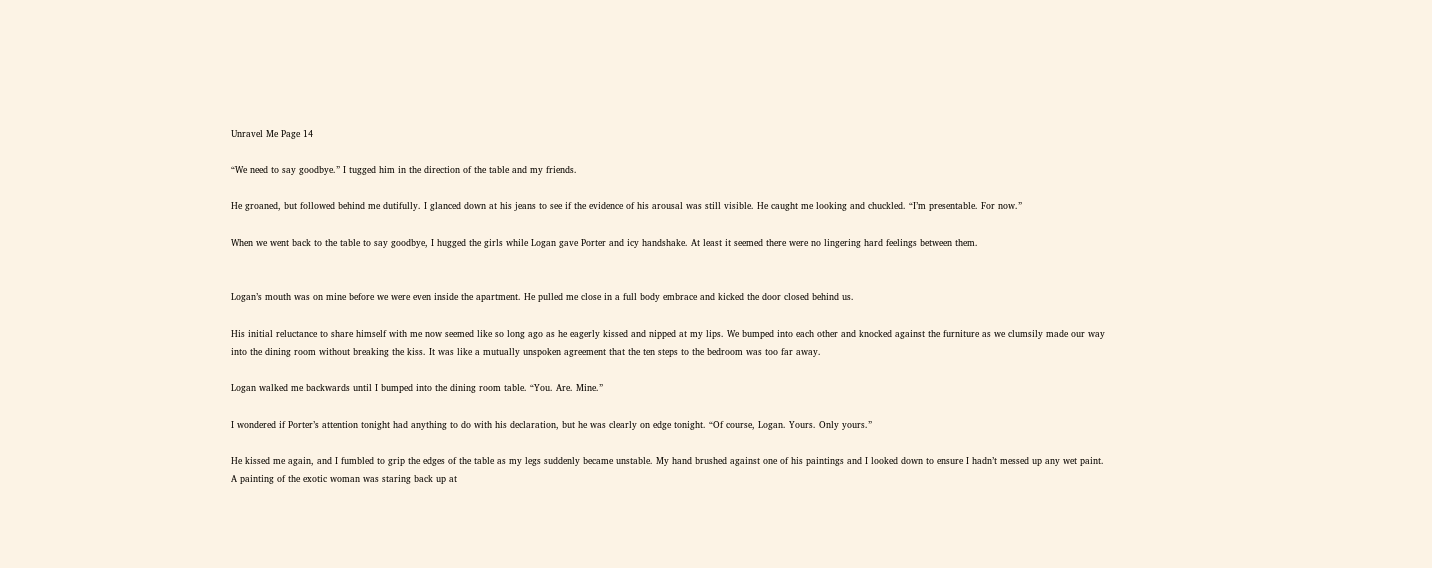Unravel Me Page 14

“We need to say goodbye.” I tugged him in the direction of the table and my friends.

He groaned, but followed behind me dutifully. I glanced down at his jeans to see if the evidence of his arousal was still visible. He caught me looking and chuckled. “I’m presentable. For now.”

When we went back to the table to say goodbye, I hugged the girls while Logan gave Porter and icy handshake. At least it seemed there were no lingering hard feelings between them.


Logan’s mouth was on mine before we were even inside the apartment. He pulled me close in a full body embrace and kicked the door closed behind us.

His initial reluctance to share himself with me now seemed like so long ago as he eagerly kissed and nipped at my lips. We bumped into each other and knocked against the furniture as we clumsily made our way into the dining room without breaking the kiss. It was like a mutually unspoken agreement that the ten steps to the bedroom was too far away.

Logan walked me backwards until I bumped into the dining room table. “You. Are. Mine.”

I wondered if Porter’s attention tonight had anything to do with his declaration, but he was clearly on edge tonight. “Of course, Logan. Yours. Only yours.”

He kissed me again, and I fumbled to grip the edges of the table as my legs suddenly became unstable. My hand brushed against one of his paintings and I looked down to ensure I hadn’t messed up any wet paint. A painting of the exotic woman was staring back up at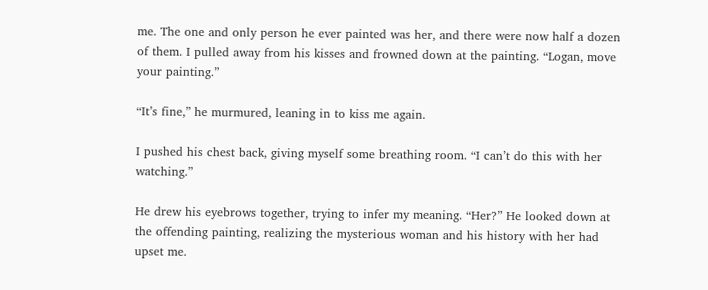me. The one and only person he ever painted was her, and there were now half a dozen of them. I pulled away from his kisses and frowned down at the painting. “Logan, move your painting.”

“It’s fine,” he murmured, leaning in to kiss me again.

I pushed his chest back, giving myself some breathing room. “I can’t do this with her watching.”

He drew his eyebrows together, trying to infer my meaning. “Her?” He looked down at the offending painting, realizing the mysterious woman and his history with her had upset me.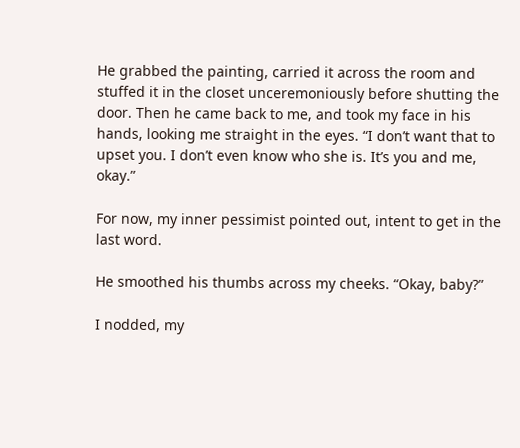He grabbed the painting, carried it across the room and stuffed it in the closet unceremoniously before shutting the door. Then he came back to me, and took my face in his hands, looking me straight in the eyes. “I don’t want that to upset you. I don’t even know who she is. It’s you and me, okay.”

For now, my inner pessimist pointed out, intent to get in the last word.

He smoothed his thumbs across my cheeks. “Okay, baby?”

I nodded, my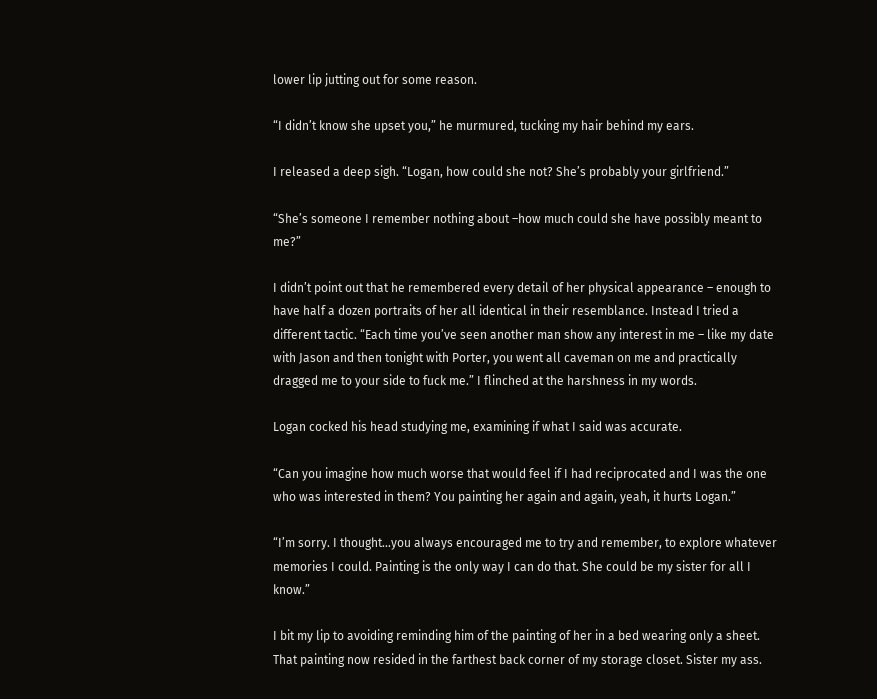lower lip jutting out for some reason.

“I didn’t know she upset you,” he murmured, tucking my hair behind my ears.

I released a deep sigh. “Logan, how could she not? She’s probably your girlfriend.”

“She’s someone I remember nothing about –how much could she have possibly meant to me?”

I didn’t point out that he remembered every detail of her physical appearance – enough to have half a dozen portraits of her all identical in their resemblance. Instead I tried a different tactic. “Each time you’ve seen another man show any interest in me – like my date with Jason and then tonight with Porter, you went all caveman on me and practically dragged me to your side to fuck me.” I flinched at the harshness in my words.

Logan cocked his head studying me, examining if what I said was accurate.

“Can you imagine how much worse that would feel if I had reciprocated and I was the one who was interested in them? You painting her again and again, yeah, it hurts Logan.”

“I’m sorry. I thought…you always encouraged me to try and remember, to explore whatever memories I could. Painting is the only way I can do that. She could be my sister for all I know.”

I bit my lip to avoiding reminding him of the painting of her in a bed wearing only a sheet. That painting now resided in the farthest back corner of my storage closet. Sister my ass.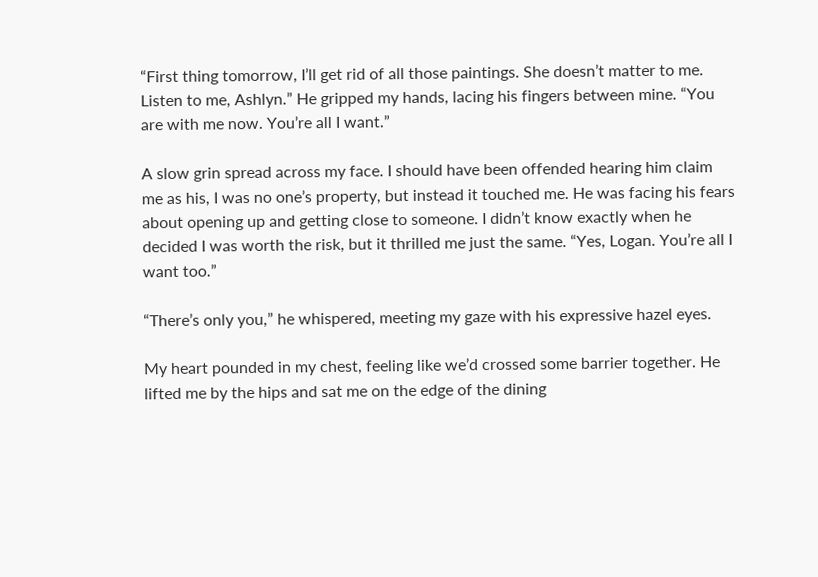“First thing tomorrow, I’ll get rid of all those paintings. She doesn’t matter to me. Listen to me, Ashlyn.” He gripped my hands, lacing his fingers between mine. “You are with me now. You’re all I want.”

A slow grin spread across my face. I should have been offended hearing him claim me as his, I was no one’s property, but instead it touched me. He was facing his fears about opening up and getting close to someone. I didn’t know exactly when he decided I was worth the risk, but it thrilled me just the same. “Yes, Logan. You’re all I want too.”

“There’s only you,” he whispered, meeting my gaze with his expressive hazel eyes.

My heart pounded in my chest, feeling like we’d crossed some barrier together. He lifted me by the hips and sat me on the edge of the dining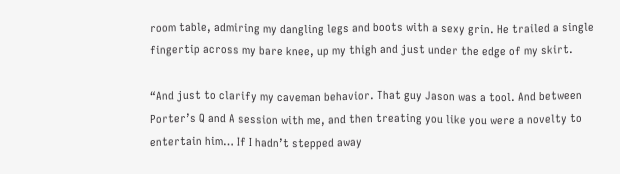room table, admiring my dangling legs and boots with a sexy grin. He trailed a single fingertip across my bare knee, up my thigh and just under the edge of my skirt.

“And just to clarify my caveman behavior. That guy Jason was a tool. And between Porter’s Q and A session with me, and then treating you like you were a novelty to entertain him… If I hadn’t stepped away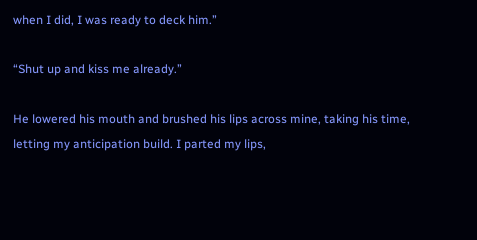when I did, I was ready to deck him.”

“Shut up and kiss me already.”

He lowered his mouth and brushed his lips across mine, taking his time, letting my anticipation build. I parted my lips,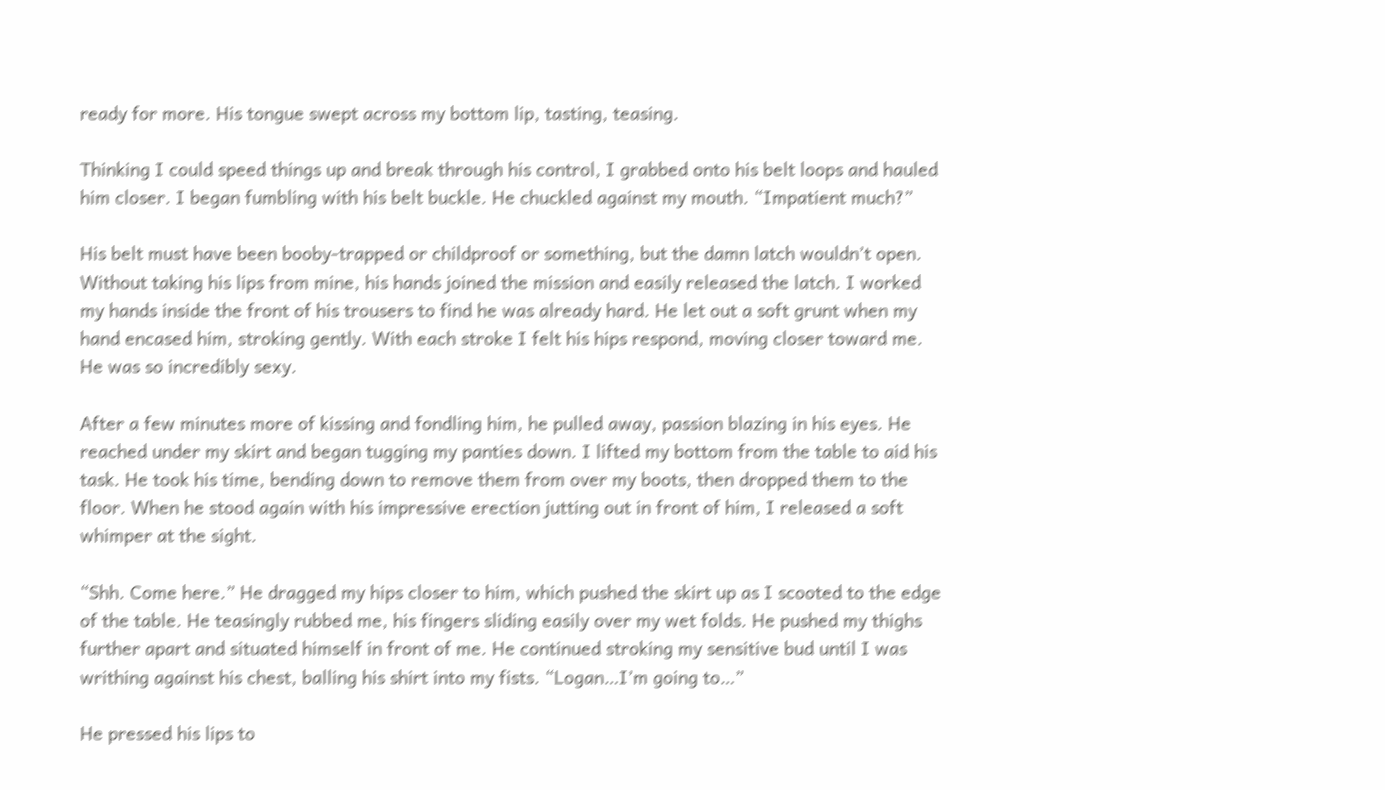ready for more. His tongue swept across my bottom lip, tasting, teasing.

Thinking I could speed things up and break through his control, I grabbed onto his belt loops and hauled him closer. I began fumbling with his belt buckle. He chuckled against my mouth. “Impatient much?”

His belt must have been booby-trapped or childproof or something, but the damn latch wouldn’t open. Without taking his lips from mine, his hands joined the mission and easily released the latch. I worked my hands inside the front of his trousers to find he was already hard. He let out a soft grunt when my hand encased him, stroking gently. With each stroke I felt his hips respond, moving closer toward me. He was so incredibly sexy.

After a few minutes more of kissing and fondling him, he pulled away, passion blazing in his eyes. He reached under my skirt and began tugging my panties down. I lifted my bottom from the table to aid his task. He took his time, bending down to remove them from over my boots, then dropped them to the floor. When he stood again with his impressive erection jutting out in front of him, I released a soft whimper at the sight.

“Shh. Come here.” He dragged my hips closer to him, which pushed the skirt up as I scooted to the edge of the table. He teasingly rubbed me, his fingers sliding easily over my wet folds. He pushed my thighs further apart and situated himself in front of me. He continued stroking my sensitive bud until I was writhing against his chest, balling his shirt into my fists. “Logan…I’m going to…”

He pressed his lips to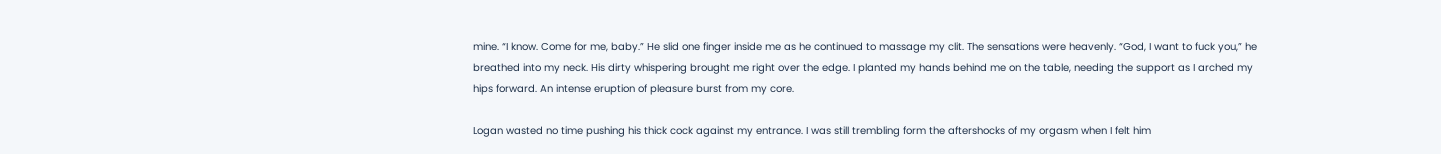mine. “I know. Come for me, baby.” He slid one finger inside me as he continued to massage my clit. The sensations were heavenly. “God, I want to fuck you,” he breathed into my neck. His dirty whispering brought me right over the edge. I planted my hands behind me on the table, needing the support as I arched my hips forward. An intense eruption of pleasure burst from my core.

Logan wasted no time pushing his thick cock against my entrance. I was still trembling form the aftershocks of my orgasm when I felt him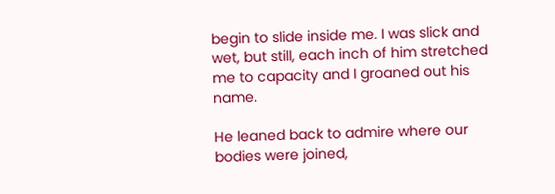begin to slide inside me. I was slick and wet, but still, each inch of him stretched me to capacity and I groaned out his name.

He leaned back to admire where our bodies were joined,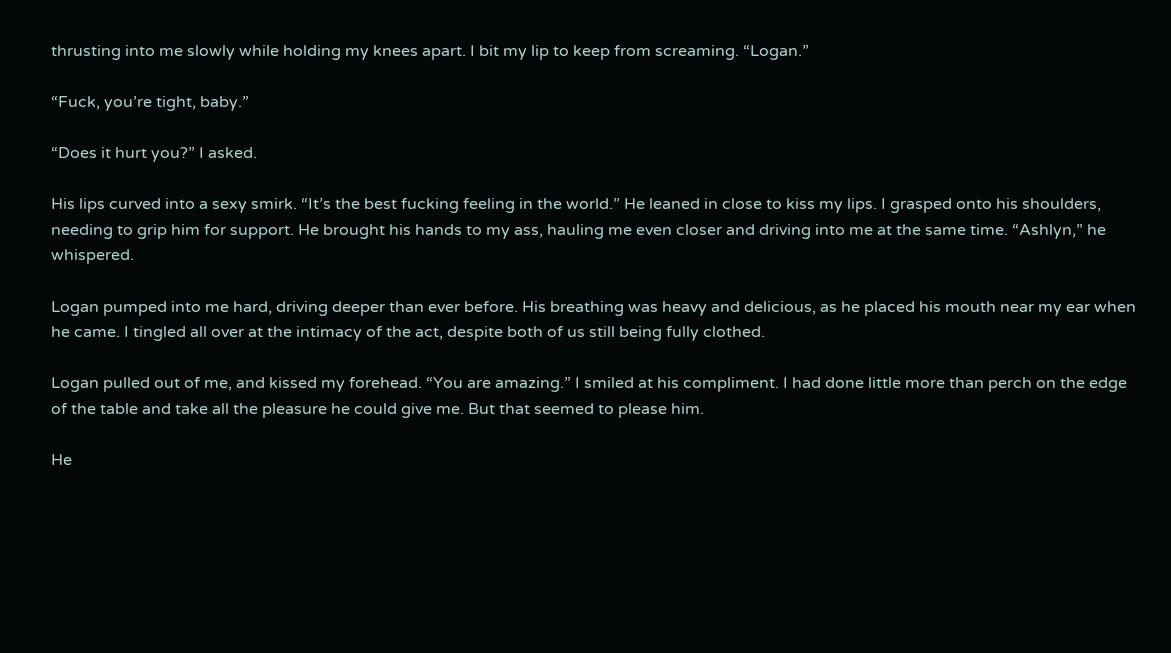thrusting into me slowly while holding my knees apart. I bit my lip to keep from screaming. “Logan.”

“Fuck, you’re tight, baby.”

“Does it hurt you?” I asked.

His lips curved into a sexy smirk. “It’s the best fucking feeling in the world.” He leaned in close to kiss my lips. I grasped onto his shoulders, needing to grip him for support. He brought his hands to my ass, hauling me even closer and driving into me at the same time. “Ashlyn,” he whispered.

Logan pumped into me hard, driving deeper than ever before. His breathing was heavy and delicious, as he placed his mouth near my ear when he came. I tingled all over at the intimacy of the act, despite both of us still being fully clothed.

Logan pulled out of me, and kissed my forehead. “You are amazing.” I smiled at his compliment. I had done little more than perch on the edge of the table and take all the pleasure he could give me. But that seemed to please him.

He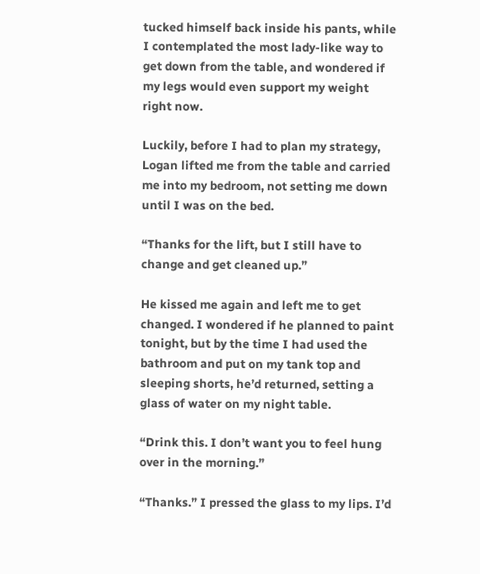tucked himself back inside his pants, while I contemplated the most lady-like way to get down from the table, and wondered if my legs would even support my weight right now.

Luckily, before I had to plan my strategy, Logan lifted me from the table and carried me into my bedroom, not setting me down until I was on the bed.

“Thanks for the lift, but I still have to change and get cleaned up.”

He kissed me again and left me to get changed. I wondered if he planned to paint tonight, but by the time I had used the bathroom and put on my tank top and sleeping shorts, he’d returned, setting a glass of water on my night table.

“Drink this. I don’t want you to feel hung over in the morning.”

“Thanks.” I pressed the glass to my lips. I’d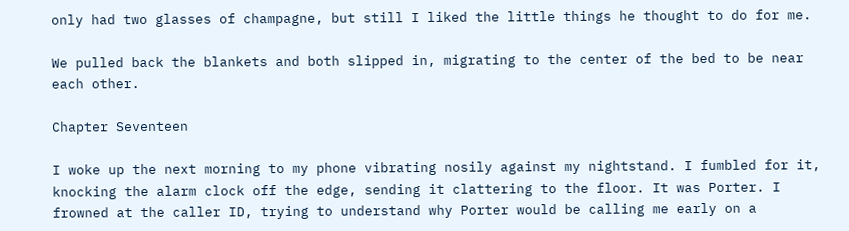only had two glasses of champagne, but still I liked the little things he thought to do for me.

We pulled back the blankets and both slipped in, migrating to the center of the bed to be near each other.

Chapter Seventeen

I woke up the next morning to my phone vibrating nosily against my nightstand. I fumbled for it, knocking the alarm clock off the edge, sending it clattering to the floor. It was Porter. I frowned at the caller ID, trying to understand why Porter would be calling me early on a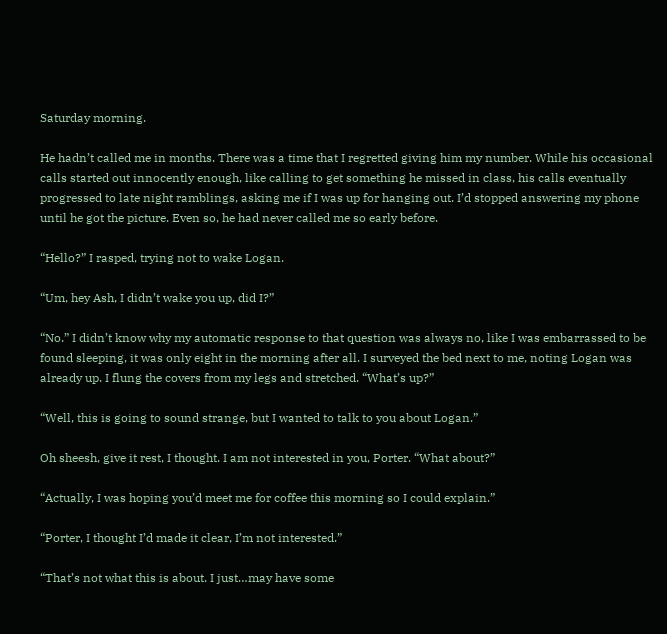Saturday morning.

He hadn’t called me in months. There was a time that I regretted giving him my number. While his occasional calls started out innocently enough, like calling to get something he missed in class, his calls eventually progressed to late night ramblings, asking me if I was up for hanging out. I’d stopped answering my phone until he got the picture. Even so, he had never called me so early before.

“Hello?” I rasped, trying not to wake Logan.

“Um, hey Ash, I didn’t wake you up, did I?”

“No.” I didn’t know why my automatic response to that question was always no, like I was embarrassed to be found sleeping, it was only eight in the morning after all. I surveyed the bed next to me, noting Logan was already up. I flung the covers from my legs and stretched. “What’s up?”

“Well, this is going to sound strange, but I wanted to talk to you about Logan.”

Oh sheesh, give it rest, I thought. I am not interested in you, Porter. “What about?”

“Actually, I was hoping you’d meet me for coffee this morning so I could explain.”

“Porter, I thought I’d made it clear, I’m not interested.”

“That’s not what this is about. I just…may have some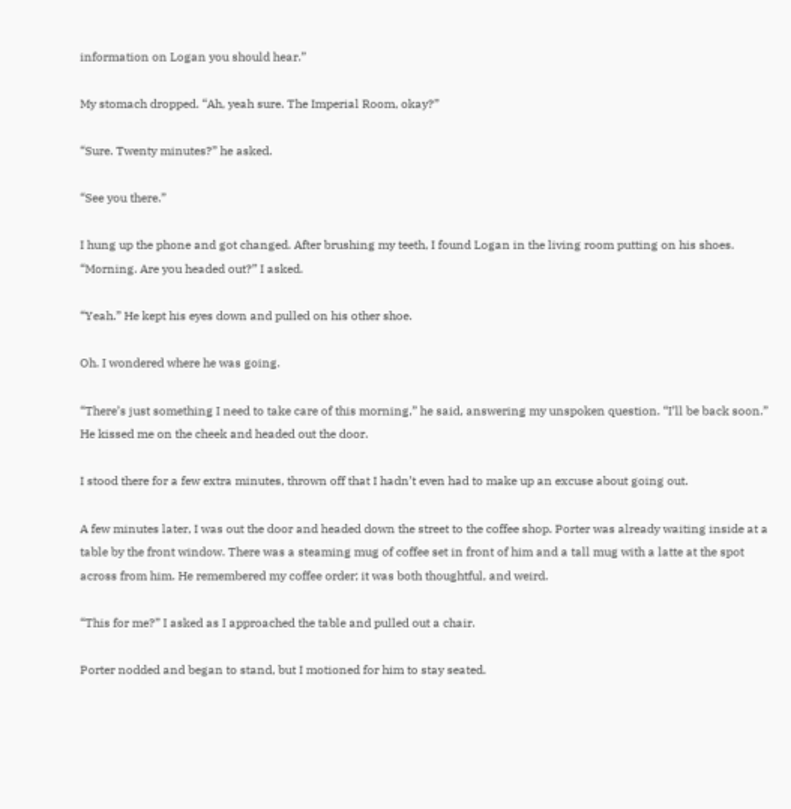information on Logan you should hear.”

My stomach dropped. “Ah, yeah sure. The Imperial Room, okay?”

“Sure. Twenty minutes?” he asked.

“See you there.”

I hung up the phone and got changed. After brushing my teeth, I found Logan in the living room putting on his shoes. “Morning. Are you headed out?” I asked.

“Yeah.” He kept his eyes down and pulled on his other shoe.

Oh. I wondered where he was going.

“There’s just something I need to take care of this morning,” he said, answering my unspoken question. “I’ll be back soon.” He kissed me on the cheek and headed out the door.

I stood there for a few extra minutes, thrown off that I hadn’t even had to make up an excuse about going out.

A few minutes later, I was out the door and headed down the street to the coffee shop. Porter was already waiting inside at a table by the front window. There was a steaming mug of coffee set in front of him and a tall mug with a latte at the spot across from him. He remembered my coffee order; it was both thoughtful, and weird.

“This for me?” I asked as I approached the table and pulled out a chair.

Porter nodded and began to stand, but I motioned for him to stay seated.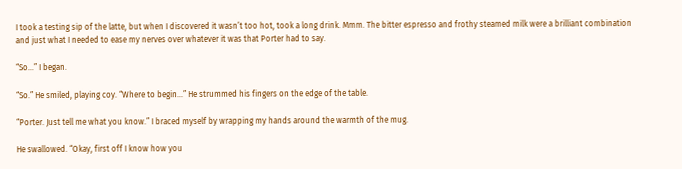I took a testing sip of the latte, but when I discovered it wasn’t too hot, took a long drink. Mmm. The bitter espresso and frothy steamed milk were a brilliant combination and just what I needed to ease my nerves over whatever it was that Porter had to say.

“So…” I began.

“So.” He smiled, playing coy. “Where to begin…” He strummed his fingers on the edge of the table.

“Porter. Just tell me what you know.” I braced myself by wrapping my hands around the warmth of the mug.

He swallowed. “Okay, first off I know how you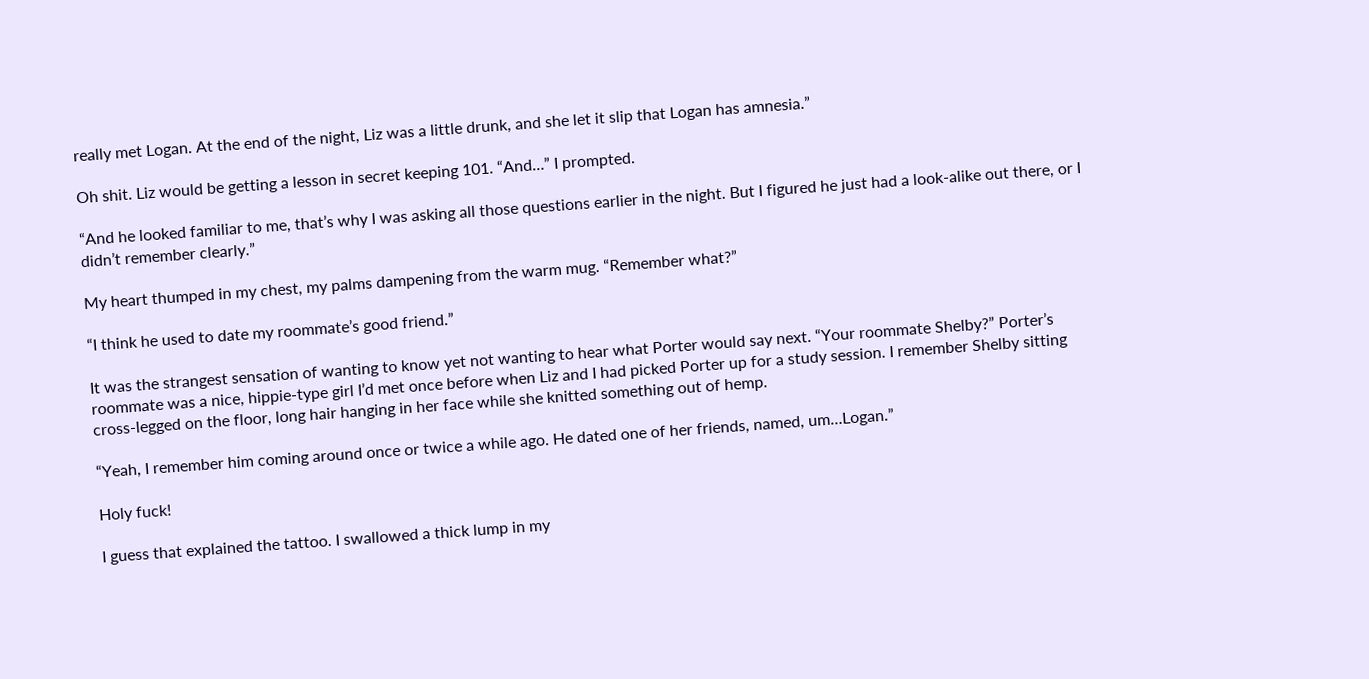really met Logan. At the end of the night, Liz was a little drunk, and she let it slip that Logan has amnesia.”

Oh shit. Liz would be getting a lesson in secret keeping 101. “And…” I prompted.

“And he looked familiar to me, that’s why I was asking all those questions earlier in the night. But I figured he just had a look-alike out there, or I didn’t remember clearly.”

My heart thumped in my chest, my palms dampening from the warm mug. “Remember what?”

“I think he used to date my roommate’s good friend.”

It was the strangest sensation of wanting to know yet not wanting to hear what Porter would say next. “Your roommate Shelby?” Porter’s roommate was a nice, hippie-type girl I’d met once before when Liz and I had picked Porter up for a study session. I remember Shelby sitting cross-legged on the floor, long hair hanging in her face while she knitted something out of hemp.

“Yeah, I remember him coming around once or twice a while ago. He dated one of her friends, named, um…Logan.”

Holy fuck!

I guess that explained the tattoo. I swallowed a thick lump in my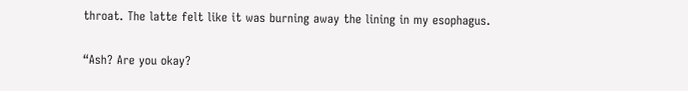throat. The latte felt like it was burning away the lining in my esophagus.

“Ash? Are you okay?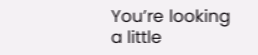You’re looking a little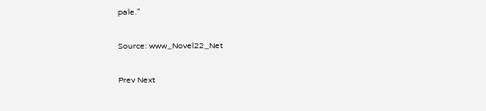pale.”

Source: www_Novel22_Net

Prev Next